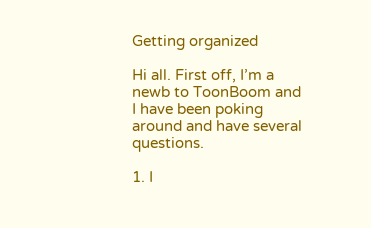Getting organized

Hi all. First off, I’m a newb to ToonBoom and I have been poking around and have several questions.

1. I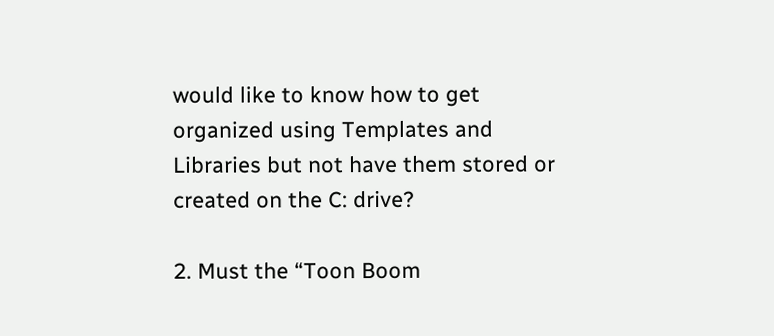would like to know how to get organized using Templates and Libraries but not have them stored or created on the C: drive?

2. Must the “Toon Boom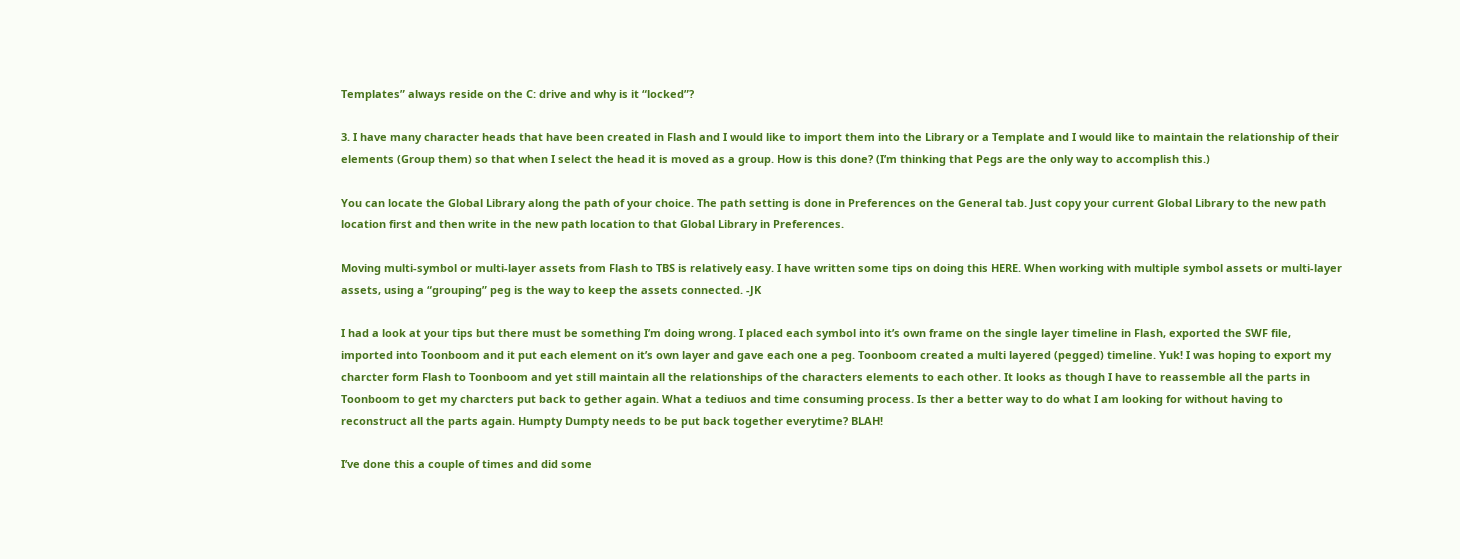Templates” always reside on the C: drive and why is it “locked”?

3. I have many character heads that have been created in Flash and I would like to import them into the Library or a Template and I would like to maintain the relationship of their elements (Group them) so that when I select the head it is moved as a group. How is this done? (I’m thinking that Pegs are the only way to accomplish this.)

You can locate the Global Library along the path of your choice. The path setting is done in Preferences on the General tab. Just copy your current Global Library to the new path location first and then write in the new path location to that Global Library in Preferences.

Moving multi-symbol or multi-layer assets from Flash to TBS is relatively easy. I have written some tips on doing this HERE. When working with multiple symbol assets or multi-layer assets, using a “grouping” peg is the way to keep the assets connected. -JK

I had a look at your tips but there must be something I’m doing wrong. I placed each symbol into it’s own frame on the single layer timeline in Flash, exported the SWF file, imported into Toonboom and it put each element on it’s own layer and gave each one a peg. Toonboom created a multi layered (pegged) timeline. Yuk! I was hoping to export my charcter form Flash to Toonboom and yet still maintain all the relationships of the characters elements to each other. It looks as though I have to reassemble all the parts in Toonboom to get my charcters put back to gether again. What a tediuos and time consuming process. Is ther a better way to do what I am looking for without having to reconstruct all the parts again. Humpty Dumpty needs to be put back together everytime? BLAH!

I’ve done this a couple of times and did some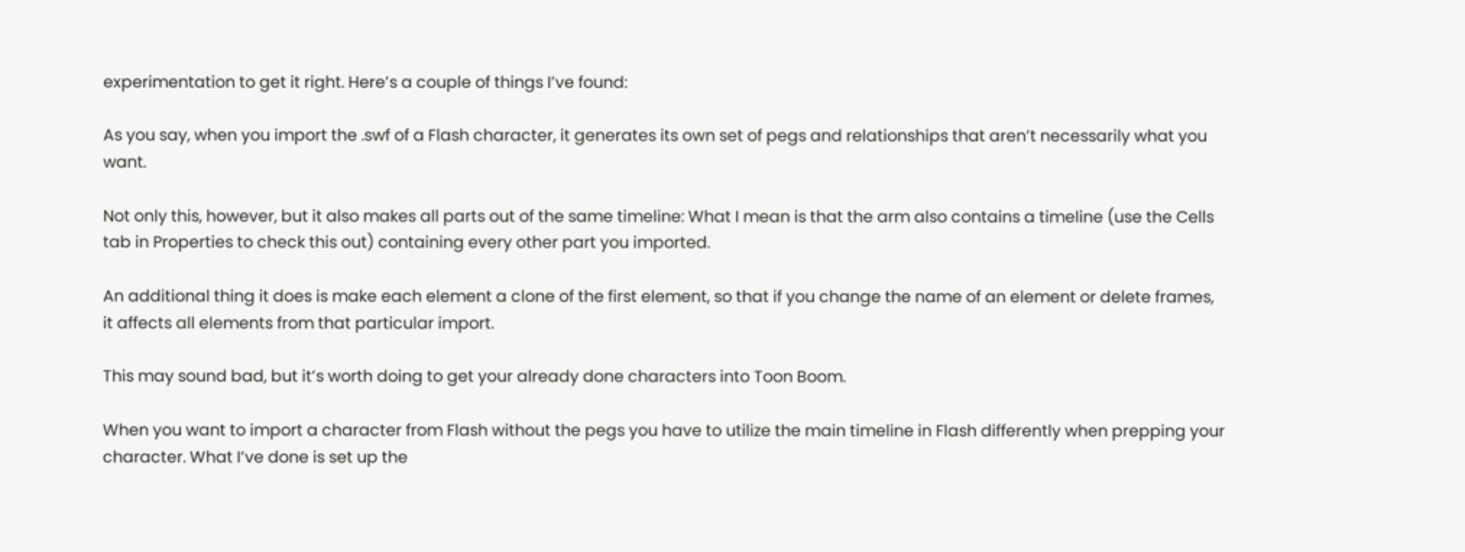experimentation to get it right. Here’s a couple of things I’ve found:

As you say, when you import the .swf of a Flash character, it generates its own set of pegs and relationships that aren’t necessarily what you want.

Not only this, however, but it also makes all parts out of the same timeline: What I mean is that the arm also contains a timeline (use the Cells tab in Properties to check this out) containing every other part you imported.

An additional thing it does is make each element a clone of the first element, so that if you change the name of an element or delete frames, it affects all elements from that particular import.

This may sound bad, but it’s worth doing to get your already done characters into Toon Boom.

When you want to import a character from Flash without the pegs you have to utilize the main timeline in Flash differently when prepping your character. What I’ve done is set up the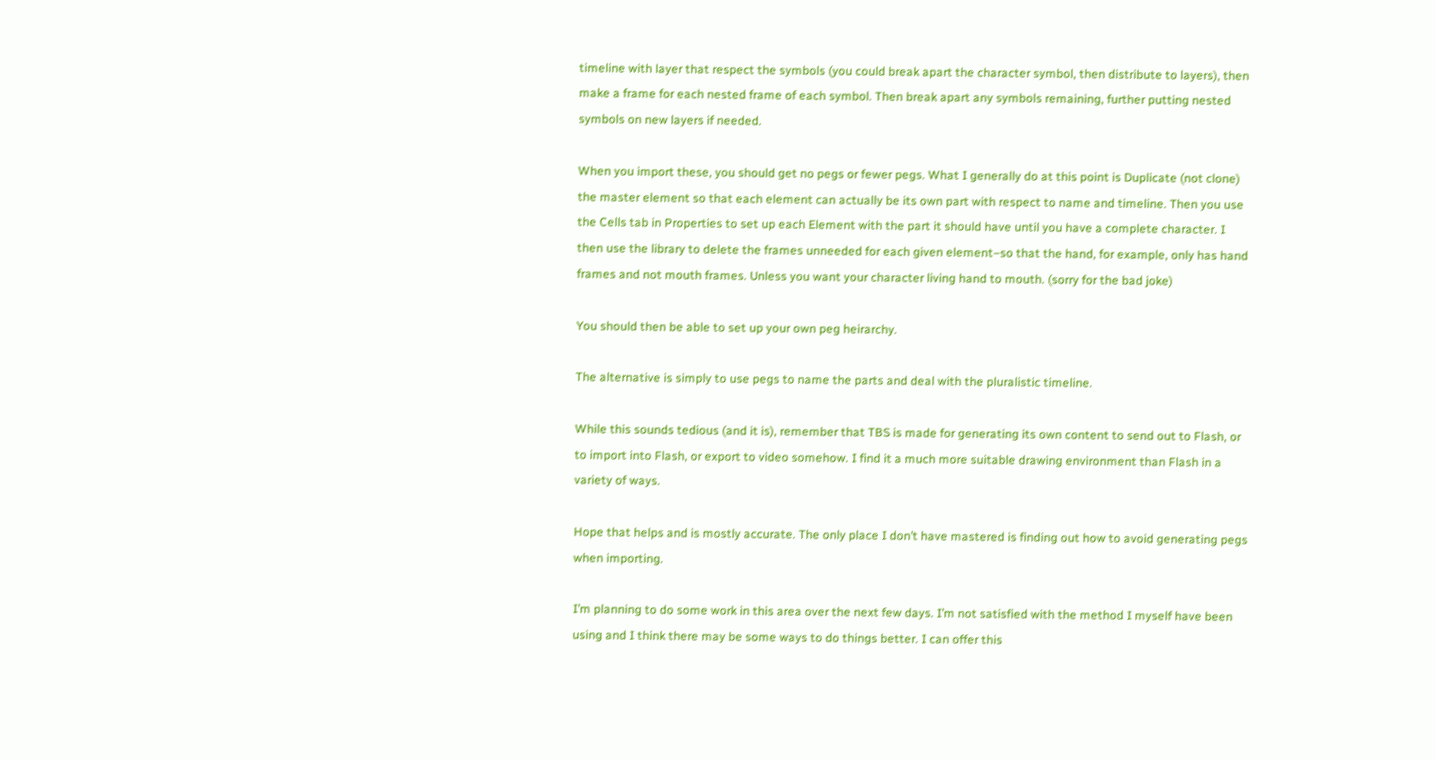timeline with layer that respect the symbols (you could break apart the character symbol, then distribute to layers), then make a frame for each nested frame of each symbol. Then break apart any symbols remaining, further putting nested symbols on new layers if needed.

When you import these, you should get no pegs or fewer pegs. What I generally do at this point is Duplicate (not clone) the master element so that each element can actually be its own part with respect to name and timeline. Then you use the Cells tab in Properties to set up each Element with the part it should have until you have a complete character. I then use the library to delete the frames unneeded for each given element–so that the hand, for example, only has hand frames and not mouth frames. Unless you want your character living hand to mouth. (sorry for the bad joke)

You should then be able to set up your own peg heirarchy.

The alternative is simply to use pegs to name the parts and deal with the pluralistic timeline.

While this sounds tedious (and it is), remember that TBS is made for generating its own content to send out to Flash, or to import into Flash, or export to video somehow. I find it a much more suitable drawing environment than Flash in a variety of ways.

Hope that helps and is mostly accurate. The only place I don’t have mastered is finding out how to avoid generating pegs when importing.

I’m planning to do some work in this area over the next few days. I’m not satisfied with the method I myself have been using and I think there may be some ways to do things better. I can offer this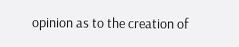opinion as to the creation of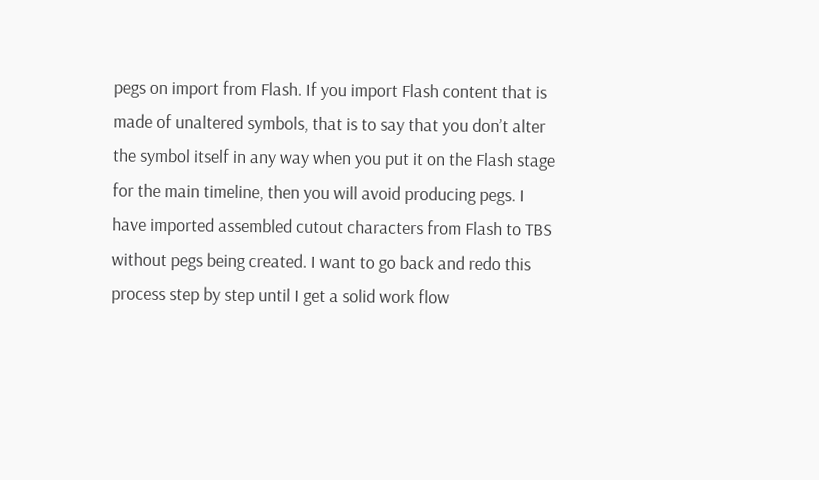pegs on import from Flash. If you import Flash content that is made of unaltered symbols, that is to say that you don’t alter the symbol itself in any way when you put it on the Flash stage for the main timeline, then you will avoid producing pegs. I have imported assembled cutout characters from Flash to TBS without pegs being created. I want to go back and redo this process step by step until I get a solid work flow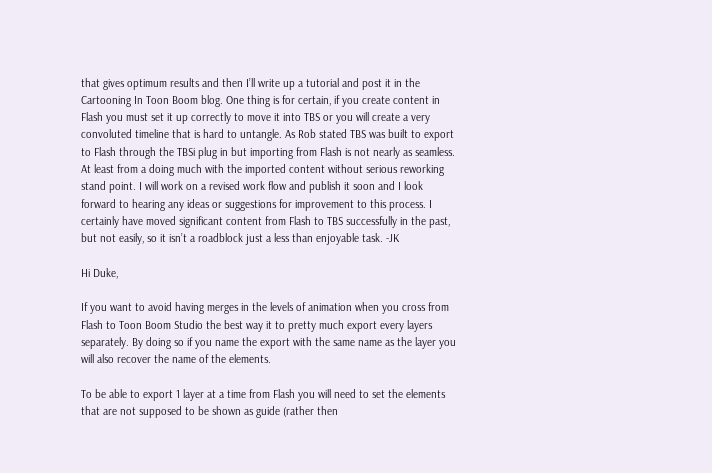that gives optimum results and then I’ll write up a tutorial and post it in the Cartooning In Toon Boom blog. One thing is for certain, if you create content in Flash you must set it up correctly to move it into TBS or you will create a very convoluted timeline that is hard to untangle. As Rob stated TBS was built to export to Flash through the TBSi plug in but importing from Flash is not nearly as seamless. At least from a doing much with the imported content without serious reworking stand point. I will work on a revised work flow and publish it soon and I look forward to hearing any ideas or suggestions for improvement to this process. I certainly have moved significant content from Flash to TBS successfully in the past, but not easily, so it isn’t a roadblock just a less than enjoyable task. -JK

Hi Duke,

If you want to avoid having merges in the levels of animation when you cross from Flash to Toon Boom Studio the best way it to pretty much export every layers separately. By doing so if you name the export with the same name as the layer you will also recover the name of the elements.

To be able to export 1 layer at a time from Flash you will need to set the elements that are not supposed to be shown as guide (rather then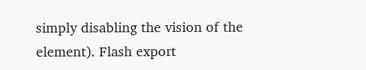simply disabling the vision of the element). Flash export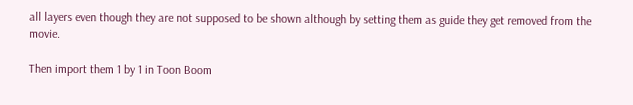all layers even though they are not supposed to be shown although by setting them as guide they get removed from the movie.

Then import them 1 by 1 in Toon Boom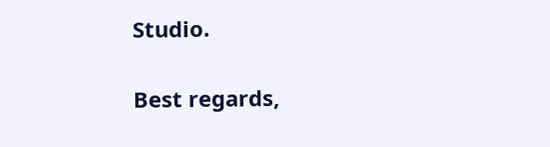Studio.

Best regards,